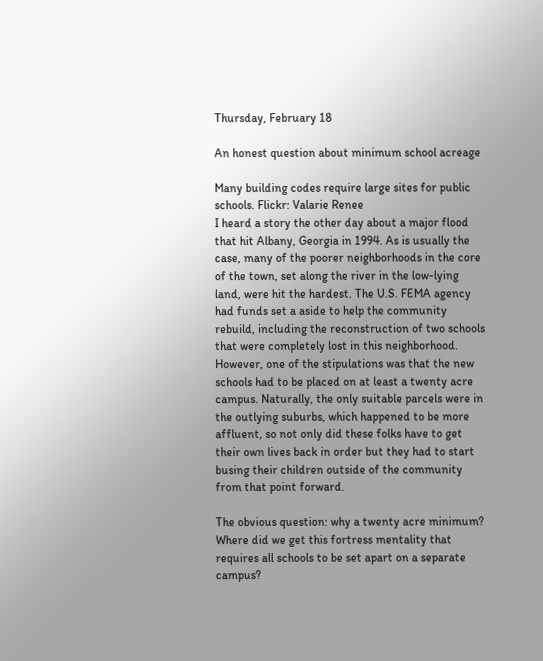Thursday, February 18

An honest question about minimum school acreage

Many building codes require large sites for public schools. Flickr: Valarie Renee
I heard a story the other day about a major flood that hit Albany, Georgia in 1994. As is usually the case, many of the poorer neighborhoods in the core of the town, set along the river in the low-lying land, were hit the hardest. The U.S. FEMA agency had funds set a aside to help the community rebuild, including the reconstruction of two schools that were completely lost in this neighborhood. However, one of the stipulations was that the new schools had to be placed on at least a twenty acre campus. Naturally, the only suitable parcels were in the outlying suburbs, which happened to be more affluent, so not only did these folks have to get their own lives back in order but they had to start busing their children outside of the community from that point forward.

The obvious question: why a twenty acre minimum? Where did we get this fortress mentality that requires all schools to be set apart on a separate campus?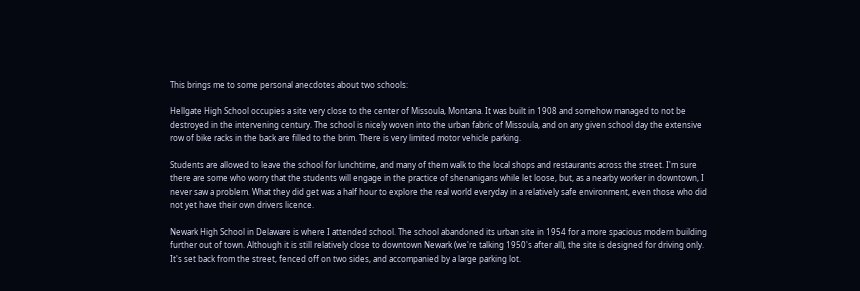This brings me to some personal anecdotes about two schools:

Hellgate High School occupies a site very close to the center of Missoula, Montana. It was built in 1908 and somehow managed to not be destroyed in the intervening century. The school is nicely woven into the urban fabric of Missoula, and on any given school day the extensive row of bike racks in the back are filled to the brim. There is very limited motor vehicle parking.

Students are allowed to leave the school for lunchtime, and many of them walk to the local shops and restaurants across the street. I'm sure there are some who worry that the students will engage in the practice of shenanigans while let loose, but, as a nearby worker in downtown, I never saw a problem. What they did get was a half hour to explore the real world everyday in a relatively safe environment, even those who did not yet have their own drivers licence.

Newark High School in Delaware is where I attended school. The school abandoned its urban site in 1954 for a more spacious modern building further out of town. Although it is still relatively close to downtown Newark (we're talking 1950's after all), the site is designed for driving only. It's set back from the street, fenced off on two sides, and accompanied by a large parking lot.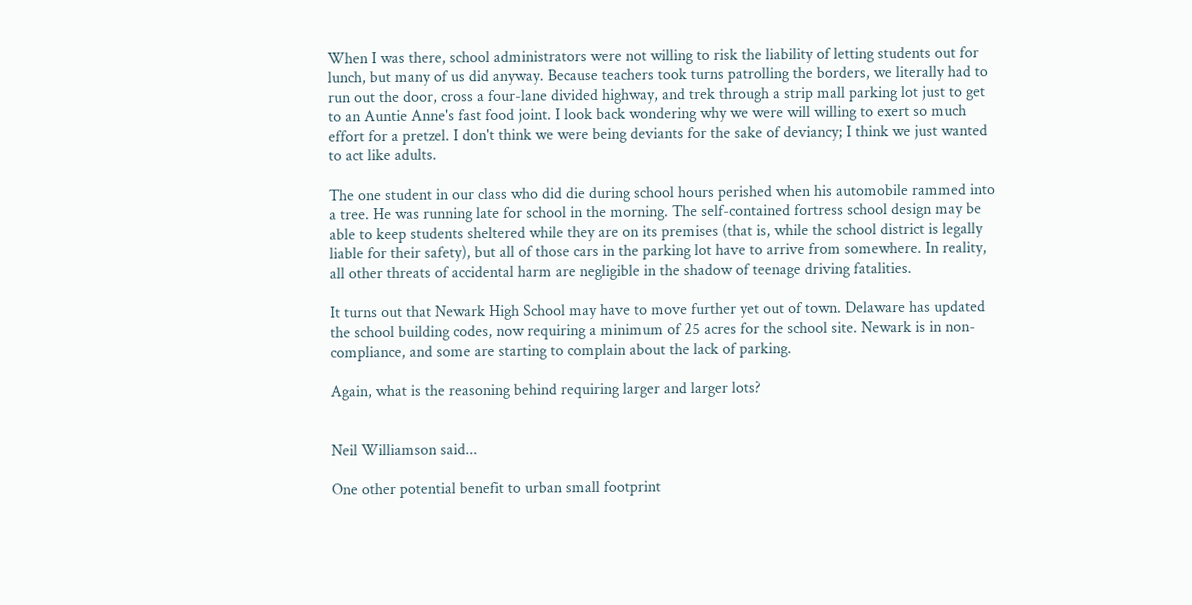When I was there, school administrators were not willing to risk the liability of letting students out for lunch, but many of us did anyway. Because teachers took turns patrolling the borders, we literally had to run out the door, cross a four-lane divided highway, and trek through a strip mall parking lot just to get to an Auntie Anne's fast food joint. I look back wondering why we were will willing to exert so much effort for a pretzel. I don't think we were being deviants for the sake of deviancy; I think we just wanted to act like adults.

The one student in our class who did die during school hours perished when his automobile rammed into a tree. He was running late for school in the morning. The self-contained fortress school design may be able to keep students sheltered while they are on its premises (that is, while the school district is legally liable for their safety), but all of those cars in the parking lot have to arrive from somewhere. In reality, all other threats of accidental harm are negligible in the shadow of teenage driving fatalities.

It turns out that Newark High School may have to move further yet out of town. Delaware has updated the school building codes, now requiring a minimum of 25 acres for the school site. Newark is in non-compliance, and some are starting to complain about the lack of parking.

Again, what is the reasoning behind requiring larger and larger lots?


Neil Williamson said...

One other potential benefit to urban small footprint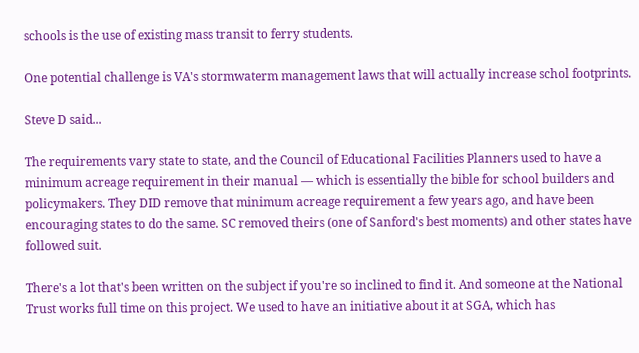schools is the use of existing mass transit to ferry students.

One potential challenge is VA's stormwaterm management laws that will actually increase schol footprints.

Steve D said...

The requirements vary state to state, and the Council of Educational Facilities Planners used to have a minimum acreage requirement in their manual — which is essentially the bible for school builders and policymakers. They DID remove that minimum acreage requirement a few years ago, and have been encouraging states to do the same. SC removed theirs (one of Sanford's best moments) and other states have followed suit.

There's a lot that's been written on the subject if you're so inclined to find it. And someone at the National Trust works full time on this project. We used to have an initiative about it at SGA, which has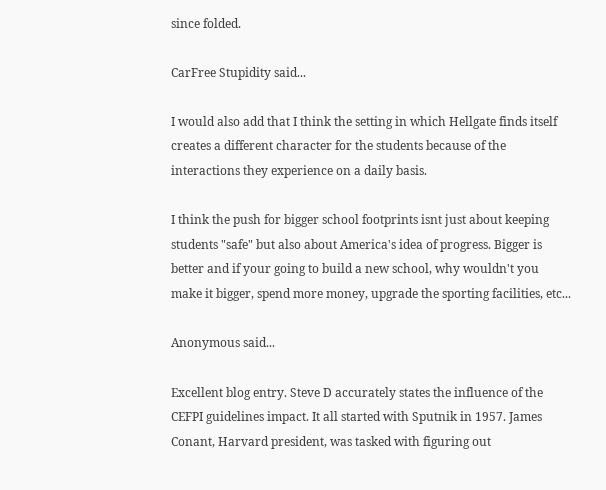since folded.

CarFree Stupidity said...

I would also add that I think the setting in which Hellgate finds itself creates a different character for the students because of the interactions they experience on a daily basis.

I think the push for bigger school footprints isnt just about keeping students "safe" but also about America's idea of progress. Bigger is better and if your going to build a new school, why wouldn't you make it bigger, spend more money, upgrade the sporting facilities, etc...

Anonymous said...

Excellent blog entry. Steve D accurately states the influence of the CEFPI guidelines impact. It all started with Sputnik in 1957. James Conant, Harvard president, was tasked with figuring out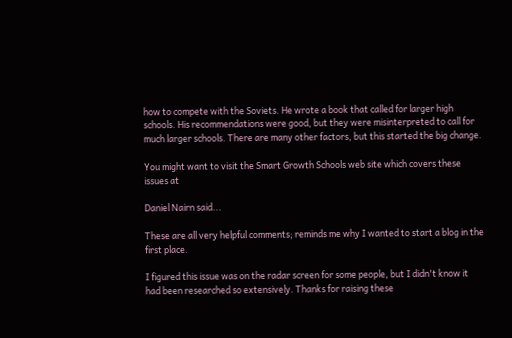how to compete with the Soviets. He wrote a book that called for larger high schools. His recommendations were good, but they were misinterpreted to call for much larger schools. There are many other factors, but this started the big change.

You might want to visit the Smart Growth Schools web site which covers these issues at

Daniel Nairn said...

These are all very helpful comments; reminds me why I wanted to start a blog in the first place.

I figured this issue was on the radar screen for some people, but I didn't know it had been researched so extensively. Thanks for raising these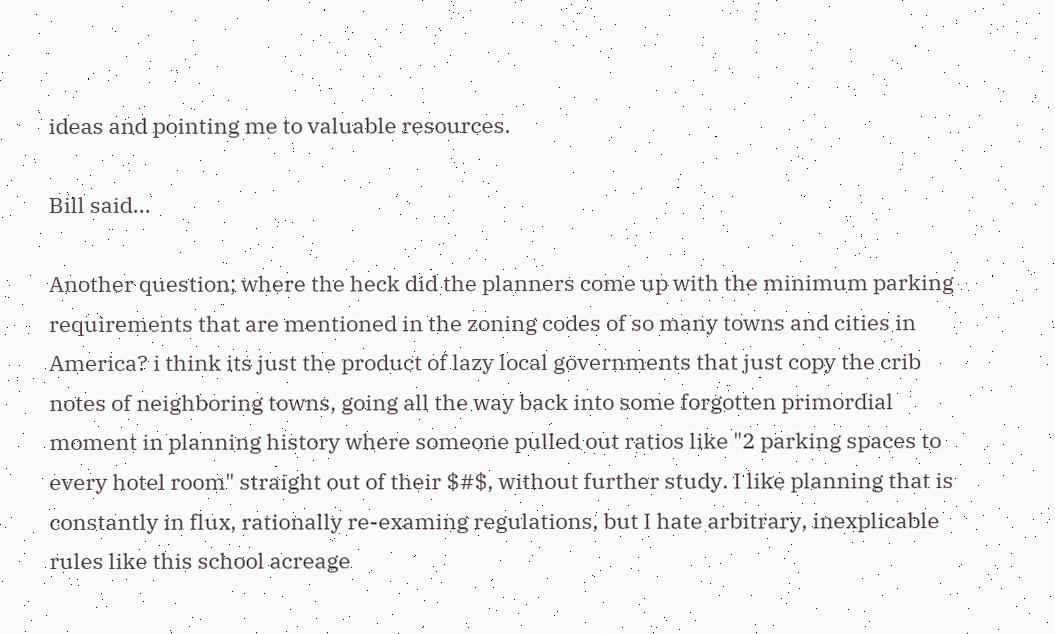ideas and pointing me to valuable resources.

Bill said...

Another question; where the heck did the planners come up with the minimum parking requirements that are mentioned in the zoning codes of so many towns and cities in America? i think its just the product of lazy local governments that just copy the crib notes of neighboring towns, going all the way back into some forgotten primordial moment in planning history where someone pulled out ratios like "2 parking spaces to every hotel room" straight out of their $#$, without further study. I like planning that is constantly in flux, rationally re-examing regulations, but I hate arbitrary, inexplicable rules like this school acreage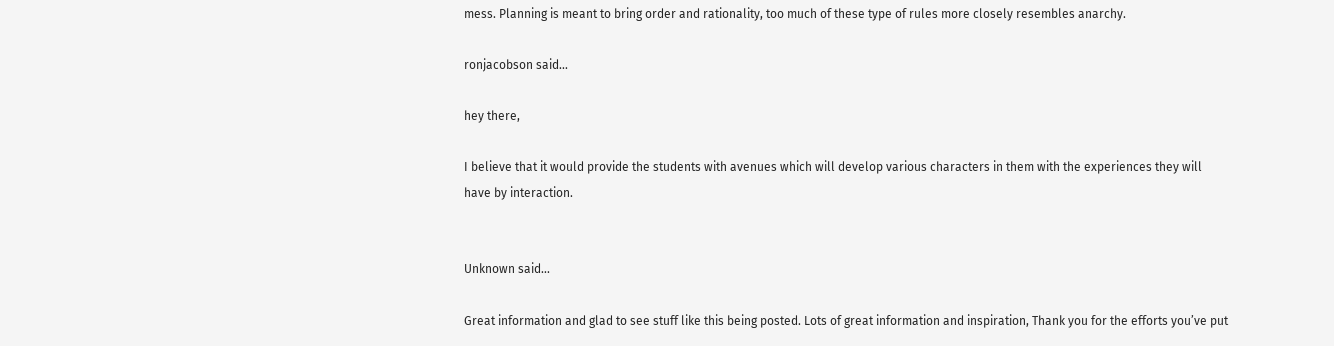mess. Planning is meant to bring order and rationality, too much of these type of rules more closely resembles anarchy.

ronjacobson said...

hey there,

I believe that it would provide the students with avenues which will develop various characters in them with the experiences they will have by interaction.


Unknown said...

Great information and glad to see stuff like this being posted. Lots of great information and inspiration, Thank you for the efforts you’ve put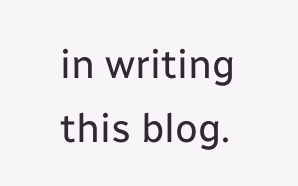in writing this blog.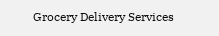Grocery Delivery Services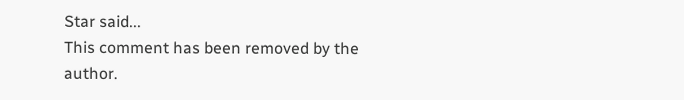Star said...
This comment has been removed by the author.